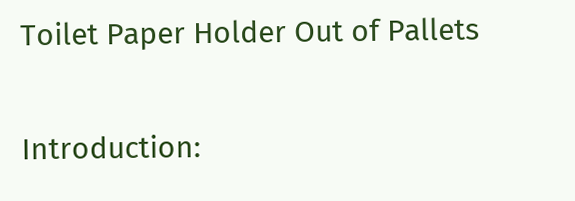Toilet Paper Holder Out of Pallets

Introduction: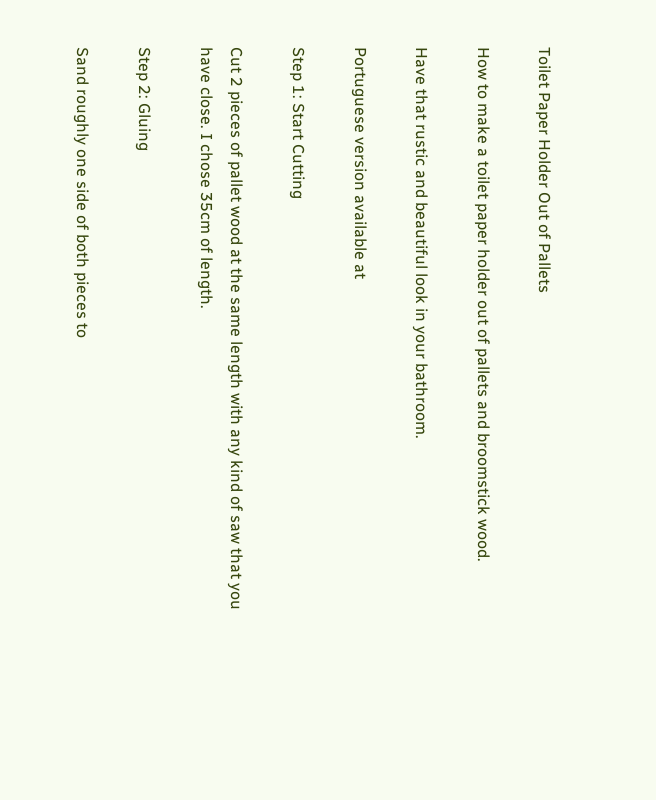Toilet Paper Holder Out of Pallets

How to make a toilet paper holder out of pallets and broomstick wood.

Have that rustic and beautiful look in your bathroom.

Portuguese version available at

Step 1: Start Cutting

Cut 2 pieces of pallet wood at the same length with any kind of saw that you have close. I chose 35cm of length.

Step 2: Gluing

Sand roughly one side of both pieces to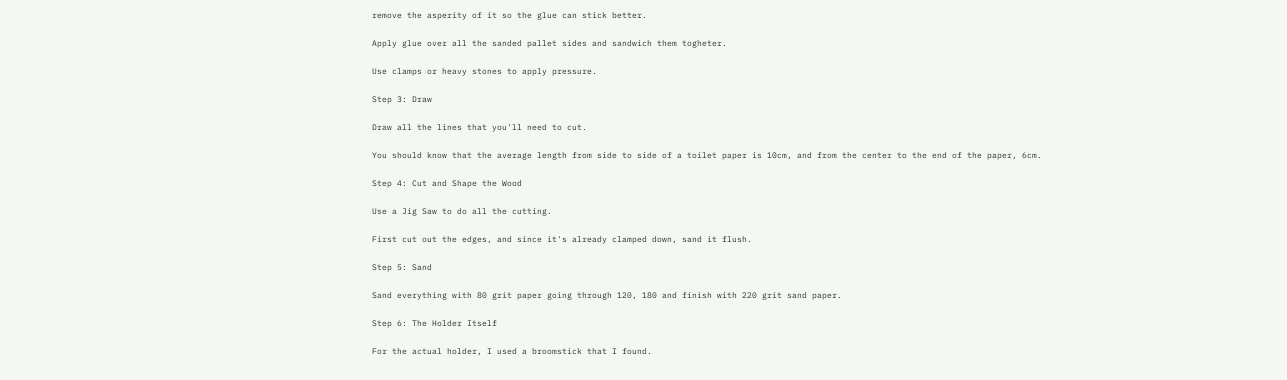remove the asperity of it so the glue can stick better.

Apply glue over all the sanded pallet sides and sandwich them togheter.

Use clamps or heavy stones to apply pressure.

Step 3: Draw

Draw all the lines that you'll need to cut.

You should know that the average length from side to side of a toilet paper is 10cm, and from the center to the end of the paper, 6cm.

Step 4: Cut and Shape the Wood

Use a Jig Saw to do all the cutting.

First cut out the edges, and since it's already clamped down, sand it flush.

Step 5: Sand

Sand everything with 80 grit paper going through 120, 180 and finish with 220 grit sand paper.

Step 6: The Holder Itself

For the actual holder, I used a broomstick that I found.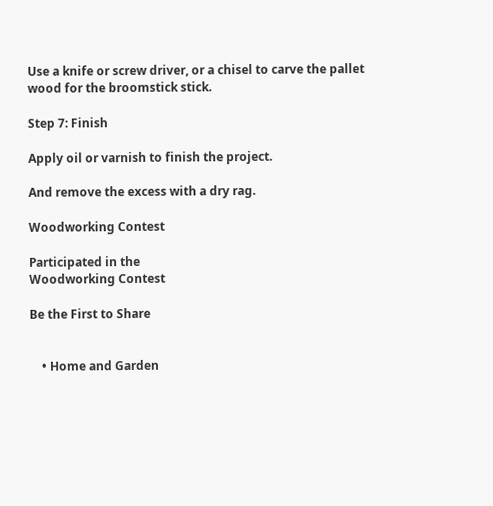Use a knife or screw driver, or a chisel to carve the pallet wood for the broomstick stick.

Step 7: Finish

Apply oil or varnish to finish the project.

And remove the excess with a dry rag.

Woodworking Contest

Participated in the
Woodworking Contest

Be the First to Share


    • Home and Garden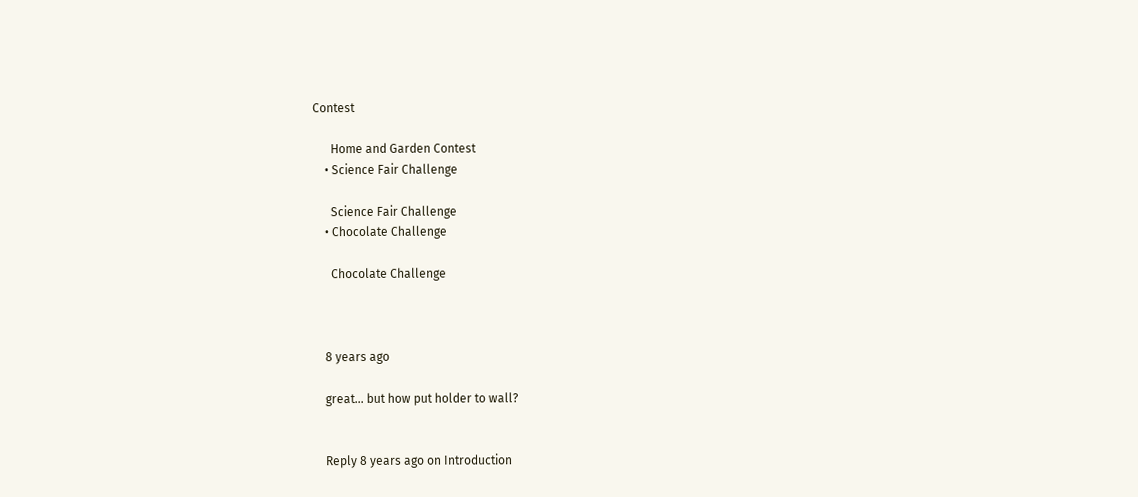Contest

      Home and Garden Contest
    • Science Fair Challenge

      Science Fair Challenge
    • Chocolate Challenge

      Chocolate Challenge



    8 years ago

    great... but how put holder to wall?


    Reply 8 years ago on Introduction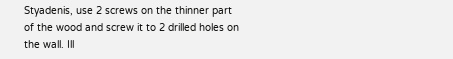Styadenis, use 2 screws on the thinner part of the wood and screw it to 2 drilled holes on the wall. Ill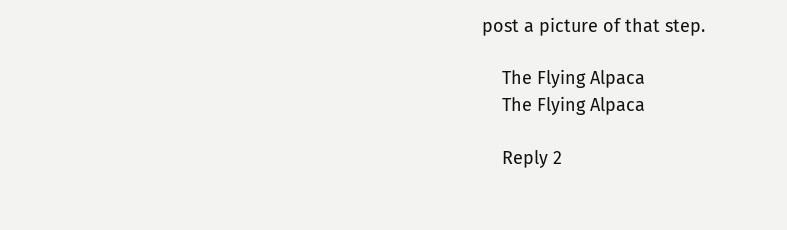post a picture of that step.

    The Flying Alpaca
    The Flying Alpaca

    Reply 2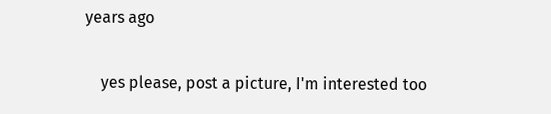years ago

    yes please, post a picture, I'm interested too